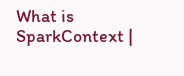What is SparkContext |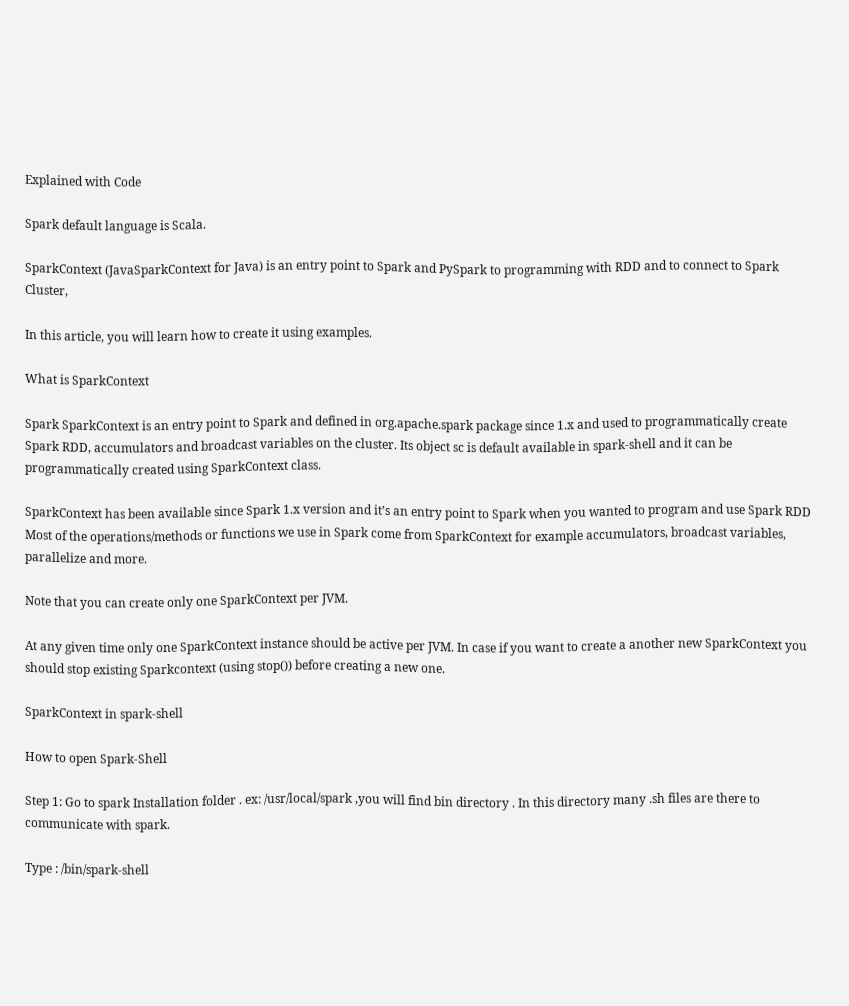Explained with Code

Spark default language is Scala.

SparkContext (JavaSparkContext for Java) is an entry point to Spark and PySpark to programming with RDD and to connect to Spark Cluster,

In this article, you will learn how to create it using examples.

What is SparkContext

Spark SparkContext is an entry point to Spark and defined in org.apache.spark package since 1.x and used to programmatically create Spark RDD, accumulators and broadcast variables on the cluster. Its object sc is default available in spark-shell and it can be programmatically created using SparkContext class.

SparkContext has been available since Spark 1.x version and it’s an entry point to Spark when you wanted to program and use Spark RDD Most of the operations/methods or functions we use in Spark come from SparkContext for example accumulators, broadcast variables, parallelize and more.

Note that you can create only one SparkContext per JVM.

At any given time only one SparkContext instance should be active per JVM. In case if you want to create a another new SparkContext you should stop existing Sparkcontext (using stop()) before creating a new one.

SparkContext in spark-shell

How to open Spark-Shell

Step 1: Go to spark Installation folder . ex: /usr/local/spark ,you will find bin directory . In this directory many .sh files are there to communicate with spark.

Type : /bin/spark-shell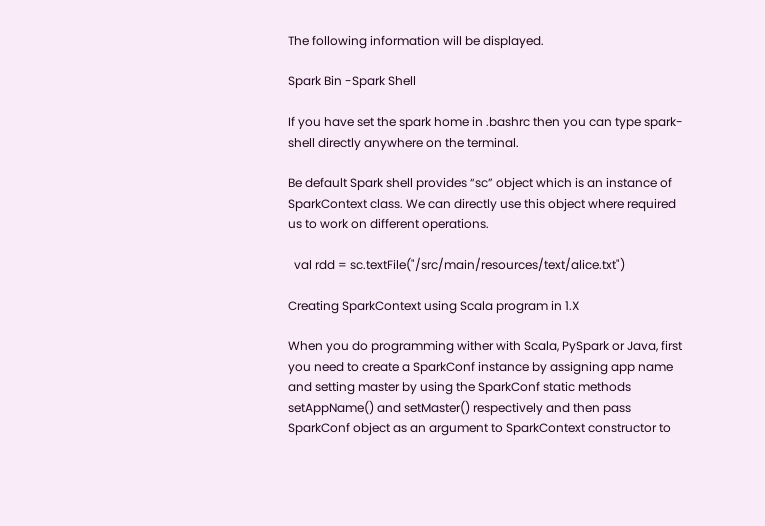The following information will be displayed.

Spark Bin -Spark Shell

If you have set the spark home in .bashrc then you can type spark-shell directly anywhere on the terminal.

Be default Spark shell provides “sc” object which is an instance of SparkContext class. We can directly use this object where required us to work on different operations.

  val rdd = sc.textFile("/src/main/resources/text/alice.txt")

Creating SparkContext using Scala program in 1.X

When you do programming wither with Scala, PySpark or Java, first you need to create a SparkConf instance by assigning app name and setting master by using the SparkConf static methods setAppName() and setMaster() respectively and then pass SparkConf object as an argument to SparkContext constructor to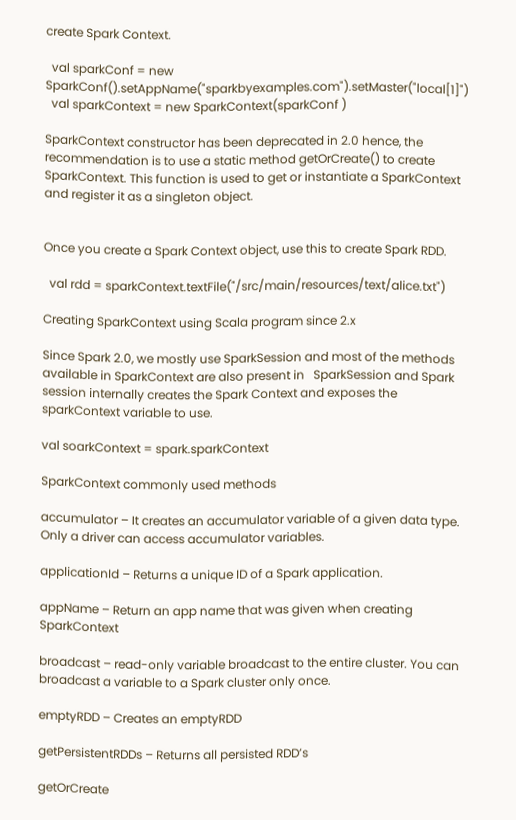create Spark Context.

  val sparkConf = new SparkConf().setAppName("sparkbyexamples.com").setMaster("local[1]")
  val sparkContext = new SparkContext(sparkConf )

SparkContext constructor has been deprecated in 2.0 hence, the recommendation is to use a static method getOrCreate() to create SparkContext. This function is used to get or instantiate a SparkContext and register it as a singleton object.


Once you create a Spark Context object, use this to create Spark RDD.

  val rdd = sparkContext.textFile("/src/main/resources/text/alice.txt")

Creating SparkContext using Scala program since 2.x

Since Spark 2.0, we mostly use SparkSession and most of the methods available in SparkContext are also present in   SparkSession and Spark session internally creates the Spark Context and exposes the sparkContext variable to use.

val soarkContext = spark.sparkContext

SparkContext commonly used methods

accumulator – It creates an accumulator variable of a given data type. Only a driver can access accumulator variables.

applicationId – Returns a unique ID of a Spark application.

appName – Return an app name that was given when creating SparkContext

broadcast – read-only variable broadcast to the entire cluster. You can broadcast a variable to a Spark cluster only once.

emptyRDD – Creates an emptyRDD

getPersistentRDDs – Returns all persisted RDD’s

getOrCreate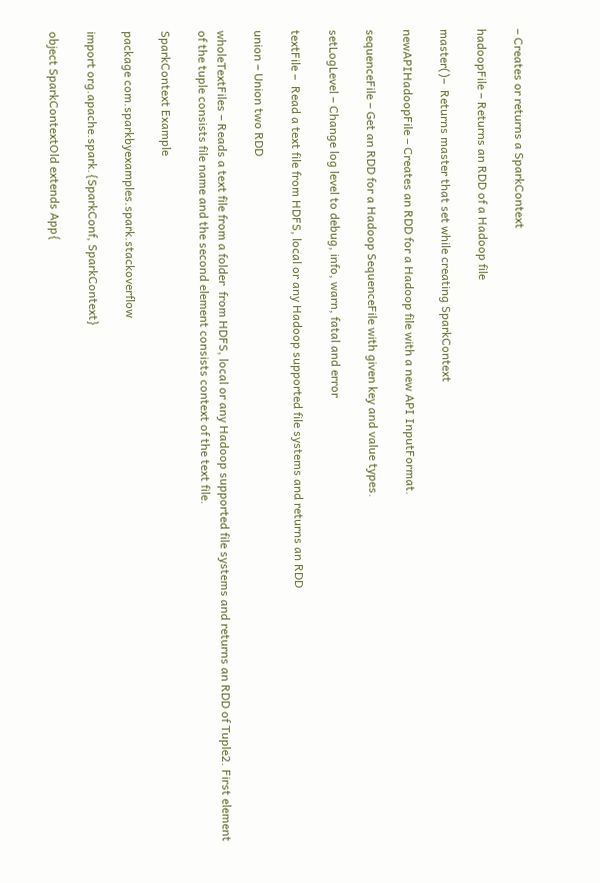– Creates or returns a SparkContext

hadoopFile – Returns an RDD of a Hadoop file

master()–  Returns master that set while creating SparkContext

newAPIHadoopFile – Creates an RDD for a Hadoop file with a new API InputFormat.

sequenceFile – Get an RDD for a Hadoop SequenceFile with given key and value types.

setLogLevel – Change log level to debug, info, warn, fatal and error

textFile –  Read a text file from HDFS, local or any Hadoop supported file systems and returns an RDD

union – Union two RDD

wholeTextFiles – Reads a text file from a folder  from HDFS, local or any Hadoop supported file systems and returns an RDD of Tuple2. First element of the tuple consists file name and the second element consists context of the text file.

SparkContext Example

package com.sparkbyexamples.spark.stackoverflow

import org.apache.spark.{SparkConf, SparkContext}

object SparkContextOld extends App{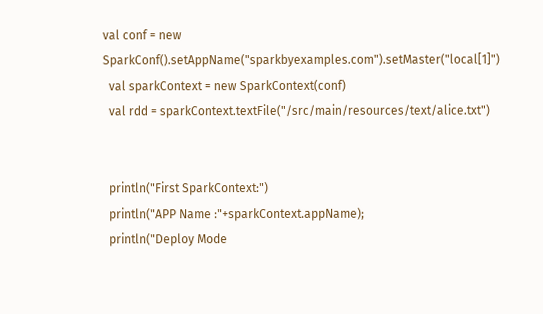val conf = new SparkConf().setAppName("sparkbyexamples.com").setMaster("local[1]")
  val sparkContext = new SparkContext(conf)
  val rdd = sparkContext.textFile("/src/main/resources/text/alice.txt")


  println("First SparkContext:")
  println("APP Name :"+sparkContext.appName);
  println("Deploy Mode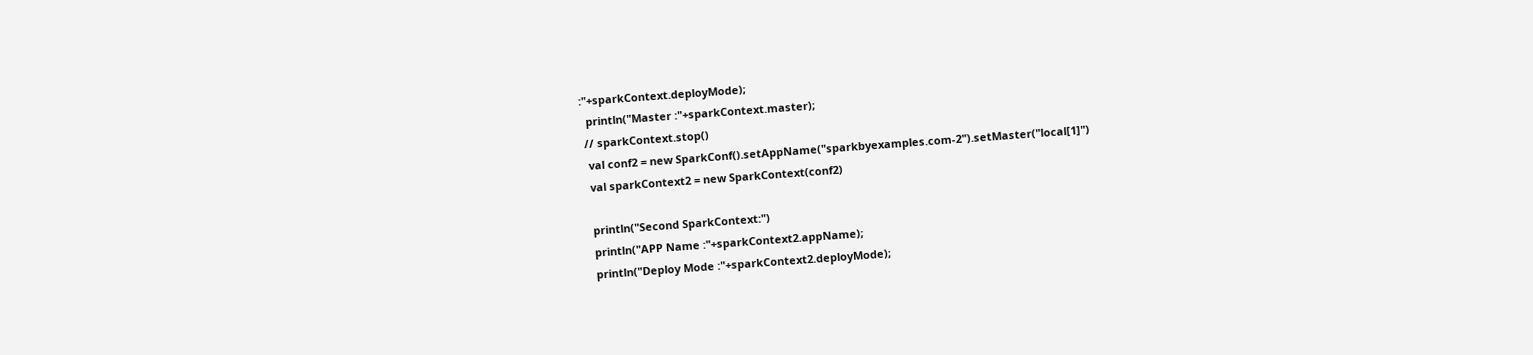:"+sparkContext.deployMode);
  println("Master :"+sparkContext.master);
 // sparkContext.stop()
  val conf2 = new SparkConf().setAppName("sparkbyexamples.com-2").setMaster("local[1]")
  val sparkContext2 = new SparkContext(conf2)

  println("Second SparkContext:")
  println("APP Name :"+sparkContext2.appName);
  println("Deploy Mode :"+sparkContext2.deployMode);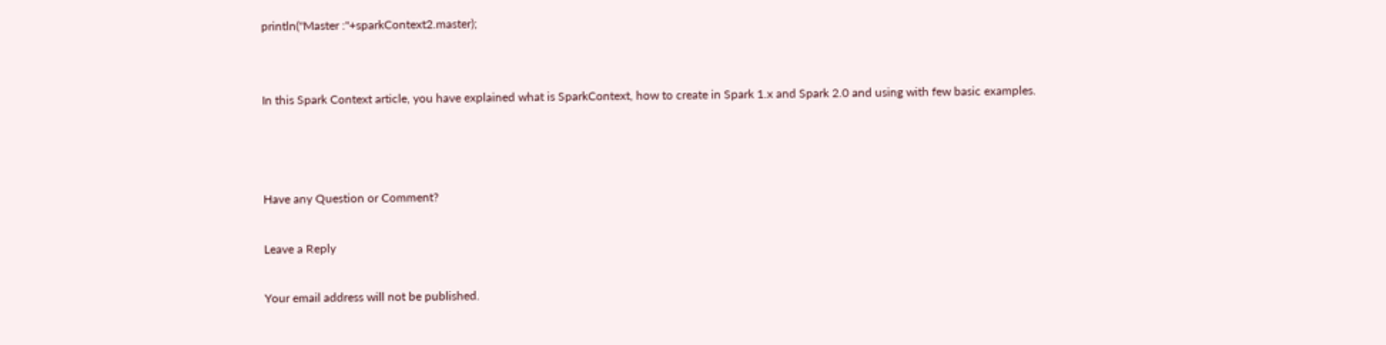println("Master :"+sparkContext2.master);


In this Spark Context article, you have explained what is SparkContext, how to create in Spark 1.x and Spark 2.0 and using with few basic examples.



Have any Question or Comment?

Leave a Reply

Your email address will not be published.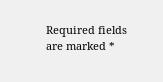Required fields are marked *